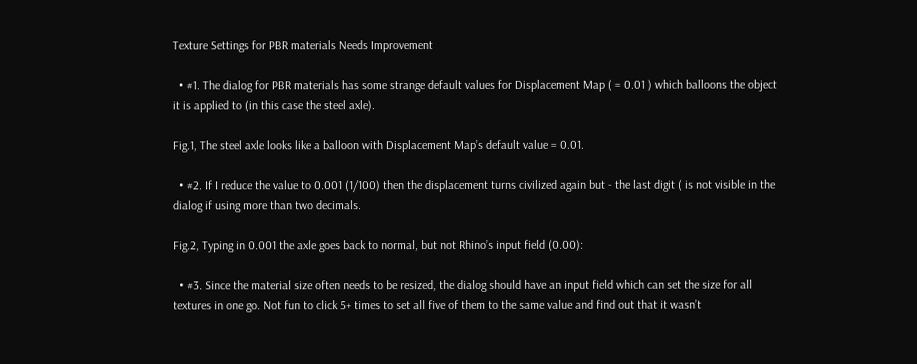Texture Settings for PBR materials Needs Improvement

  • #1. The dialog for PBR materials has some strange default values for Displacement Map ( = 0.01 ) which balloons the object it is applied to (in this case the steel axle).

Fig.1, The steel axle looks like a balloon with Displacement Map’s default value = 0.01.

  • #2. If I reduce the value to 0.001 (1/100) then the displacement turns civilized again but - the last digit ( is not visible in the dialog if using more than two decimals.

Fig.2, Typing in 0.001 the axle goes back to normal, but not Rhino’s input field (0.00):

  • #3. Since the material size often needs to be resized, the dialog should have an input field which can set the size for all textures in one go. Not fun to click 5+ times to set all five of them to the same value and find out that it wasn’t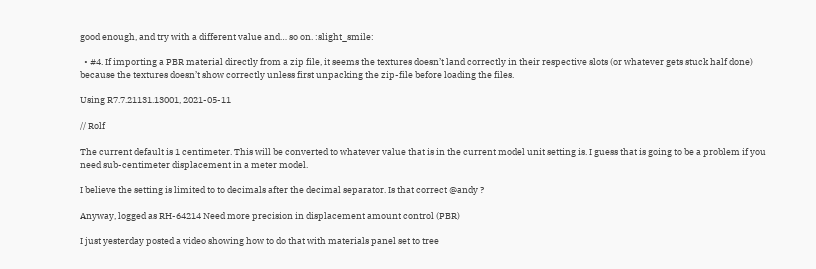good enough, and try with a different value and… so on. :slight_smile:

  • #4. If importing a PBR material directly from a zip file, it seems the textures doesn’t land correctly in their respective slots (or whatever gets stuck half done) because the textures doesn’t show correctly unless first unpacking the zip-file before loading the files.

Using R7.7.21131.13001, 2021-05-11

// Rolf

The current default is 1 centimeter. This will be converted to whatever value that is in the current model unit setting is. I guess that is going to be a problem if you need sub-centimeter displacement in a meter model.

I believe the setting is limited to to decimals after the decimal separator. Is that correct @andy ?

Anyway, logged as RH-64214 Need more precision in displacement amount control (PBR)

I just yesterday posted a video showing how to do that with materials panel set to tree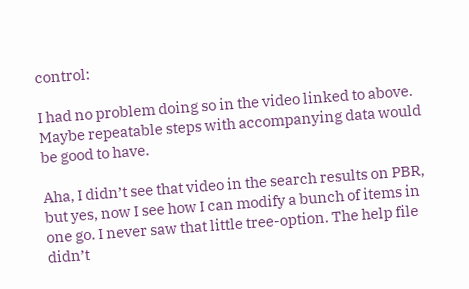control:

I had no problem doing so in the video linked to above. Maybe repeatable steps with accompanying data would be good to have.

Aha, I didn’t see that video in the search results on PBR, but yes, now I see how I can modify a bunch of items in one go. I never saw that little tree-option. The help file didn’t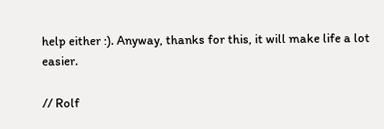help either :). Anyway, thanks for this, it will make life a lot easier.

// Rolf